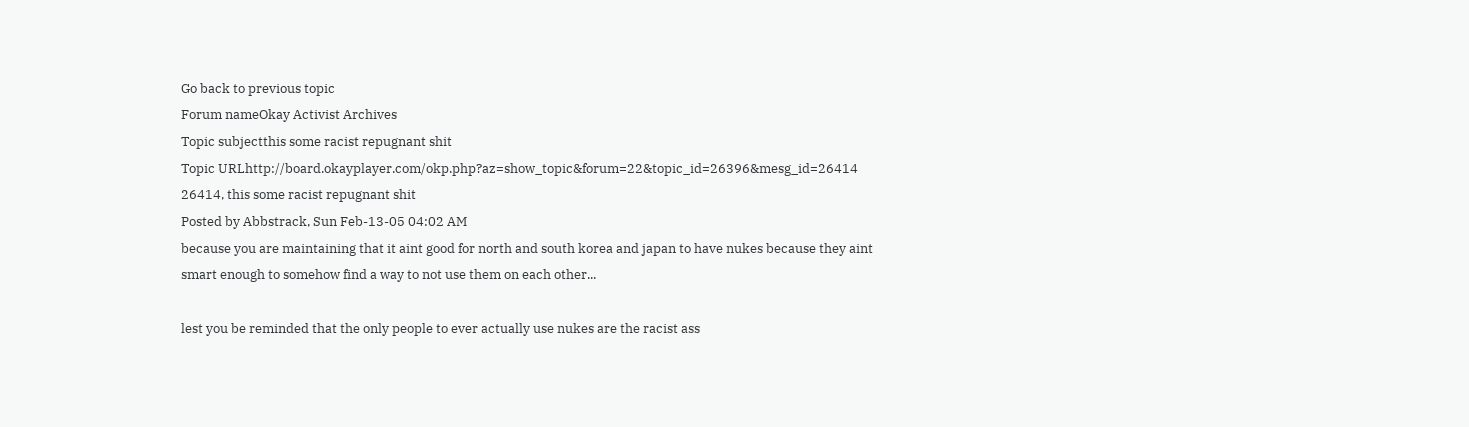Go back to previous topic
Forum nameOkay Activist Archives
Topic subjectthis some racist repugnant shit
Topic URLhttp://board.okayplayer.com/okp.php?az=show_topic&forum=22&topic_id=26396&mesg_id=26414
26414, this some racist repugnant shit
Posted by Abbstrack, Sun Feb-13-05 04:02 AM
because you are maintaining that it aint good for north and south korea and japan to have nukes because they aint smart enough to somehow find a way to not use them on each other...

lest you be reminded that the only people to ever actually use nukes are the racist ass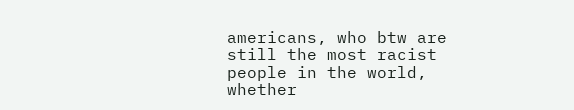americans, who btw are still the most racist people in the world, whether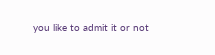you like to admit it or not